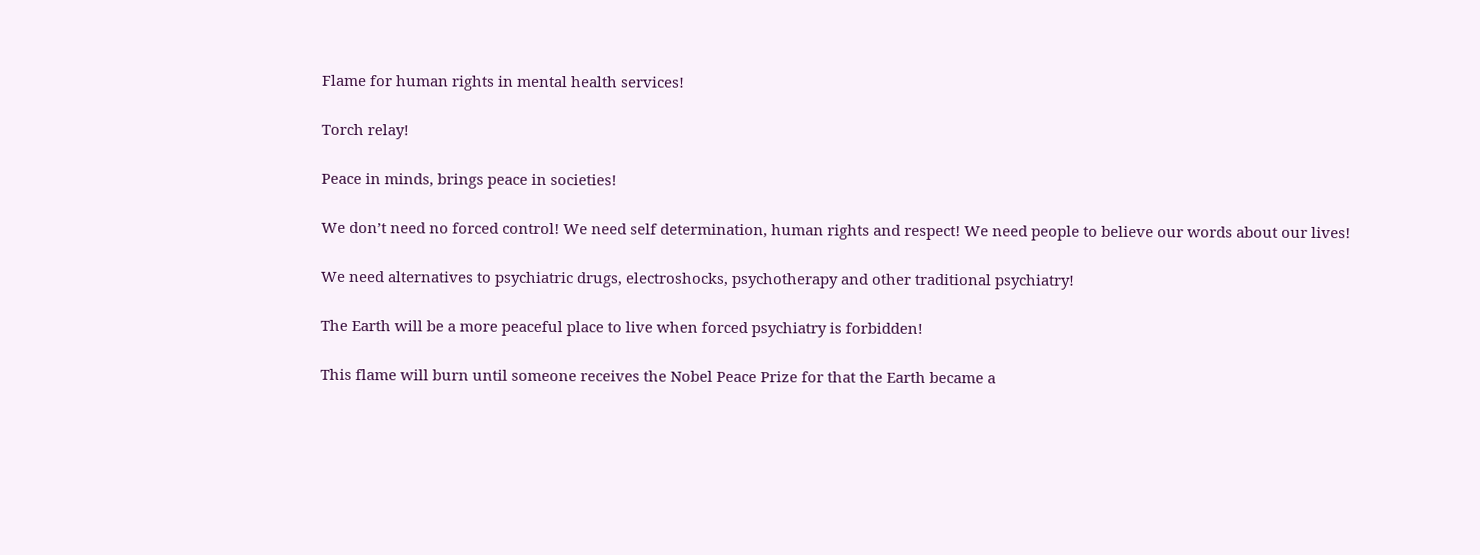Flame for human rights in mental health services!

Torch relay!

Peace in minds, brings peace in societies!

We don’t need no forced control! We need self determination, human rights and respect! We need people to believe our words about our lives!

We need alternatives to psychiatric drugs, electroshocks, psychotherapy and other traditional psychiatry!

The Earth will be a more peaceful place to live when forced psychiatry is forbidden!

This flame will burn until someone receives the Nobel Peace Prize for that the Earth became a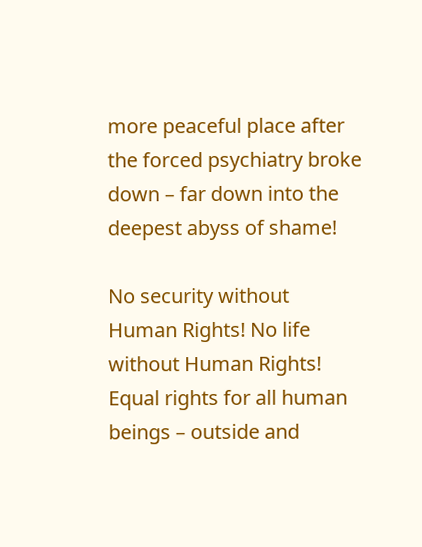more peaceful place after the forced psychiatry broke down – far down into the deepest abyss of shame!

No security without Human Rights! No life without Human Rights! Equal rights for all human beings – outside and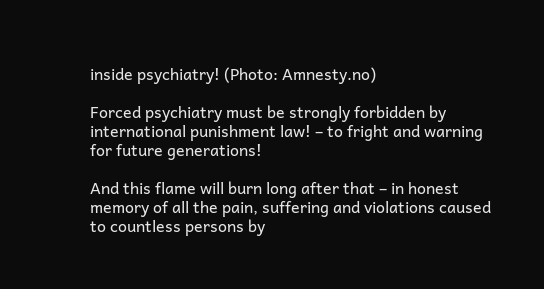inside psychiatry! (Photo: Amnesty.no)

Forced psychiatry must be strongly forbidden by international punishment law! – to fright and warning for future generations!

And this flame will burn long after that – in honest memory of all the pain, suffering and violations caused to countless persons by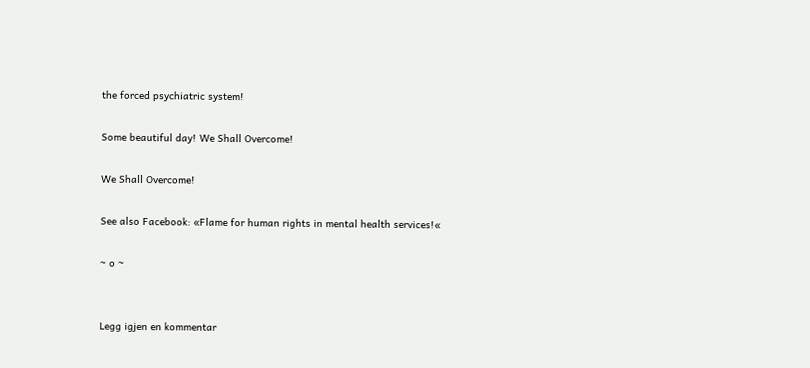the forced psychiatric system!

Some beautiful day! We Shall Overcome!

We Shall Overcome!

See also Facebook: «Flame for human rights in mental health services!«

~ o ~


Legg igjen en kommentar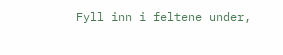Fyll inn i feltene under,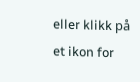eller klikk på et ikon for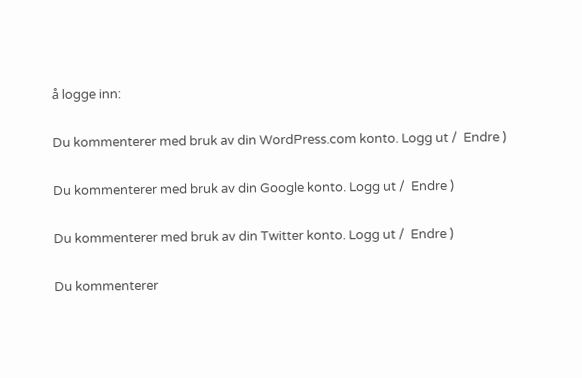å logge inn:


Du kommenterer med bruk av din WordPress.com konto. Logg ut /  Endre )


Du kommenterer med bruk av din Google konto. Logg ut /  Endre )


Du kommenterer med bruk av din Twitter konto. Logg ut /  Endre )


Du kommenterer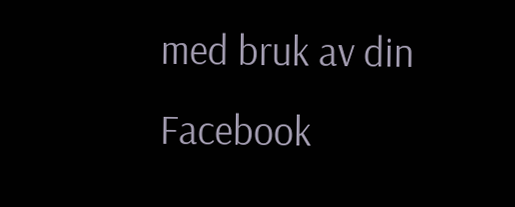med bruk av din Facebook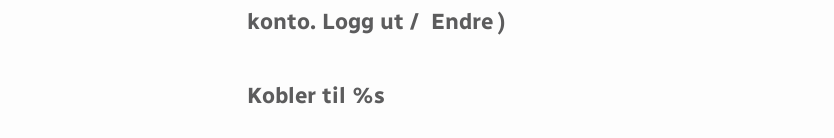konto. Logg ut /  Endre )

Kobler til %s